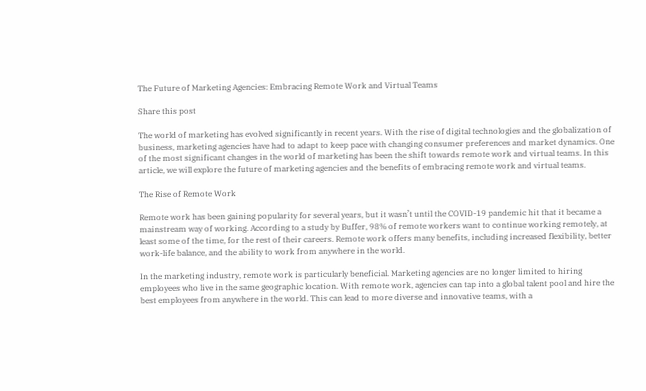The Future of Marketing Agencies: Embracing Remote Work and Virtual Teams

Share this post

The world of marketing has evolved significantly in recent years. With the rise of digital technologies and the globalization of business, marketing agencies have had to adapt to keep pace with changing consumer preferences and market dynamics. One of the most significant changes in the world of marketing has been the shift towards remote work and virtual teams. In this article, we will explore the future of marketing agencies and the benefits of embracing remote work and virtual teams.

The Rise of Remote Work

Remote work has been gaining popularity for several years, but it wasn’t until the COVID-19 pandemic hit that it became a mainstream way of working. According to a study by Buffer, 98% of remote workers want to continue working remotely, at least some of the time, for the rest of their careers. Remote work offers many benefits, including increased flexibility, better work-life balance, and the ability to work from anywhere in the world.

In the marketing industry, remote work is particularly beneficial. Marketing agencies are no longer limited to hiring employees who live in the same geographic location. With remote work, agencies can tap into a global talent pool and hire the best employees from anywhere in the world. This can lead to more diverse and innovative teams, with a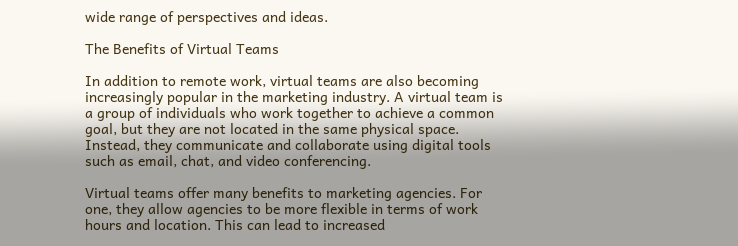wide range of perspectives and ideas.

The Benefits of Virtual Teams

In addition to remote work, virtual teams are also becoming increasingly popular in the marketing industry. A virtual team is a group of individuals who work together to achieve a common goal, but they are not located in the same physical space. Instead, they communicate and collaborate using digital tools such as email, chat, and video conferencing.

Virtual teams offer many benefits to marketing agencies. For one, they allow agencies to be more flexible in terms of work hours and location. This can lead to increased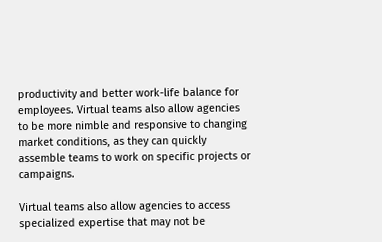productivity and better work-life balance for employees. Virtual teams also allow agencies to be more nimble and responsive to changing market conditions, as they can quickly assemble teams to work on specific projects or campaigns.

Virtual teams also allow agencies to access specialized expertise that may not be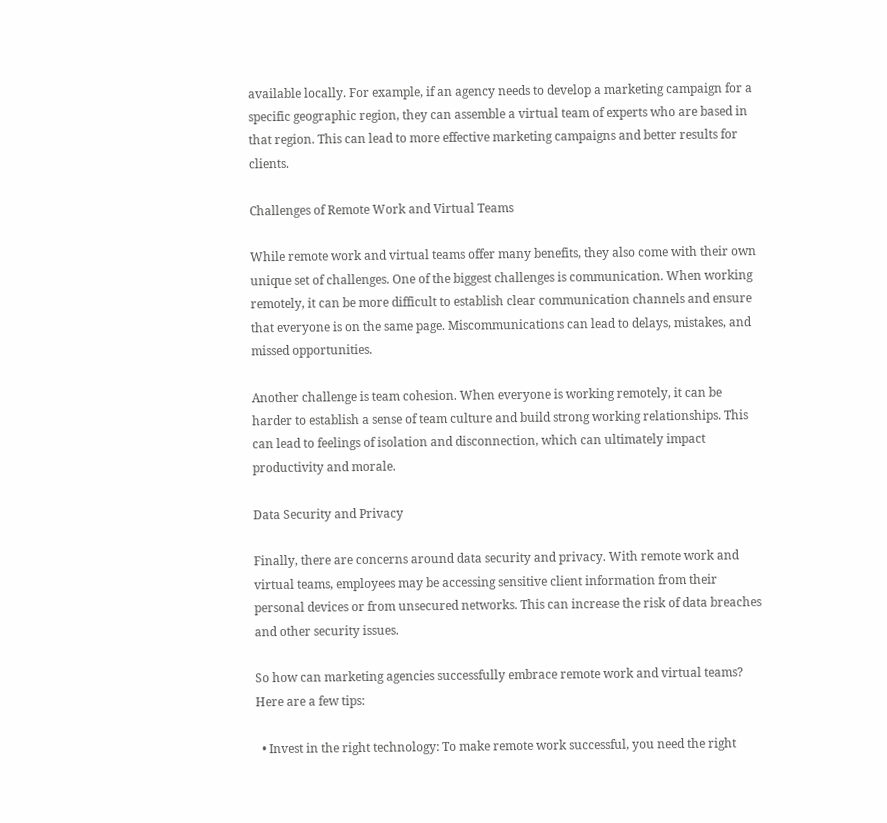available locally. For example, if an agency needs to develop a marketing campaign for a specific geographic region, they can assemble a virtual team of experts who are based in that region. This can lead to more effective marketing campaigns and better results for clients.

Challenges of Remote Work and Virtual Teams

While remote work and virtual teams offer many benefits, they also come with their own unique set of challenges. One of the biggest challenges is communication. When working remotely, it can be more difficult to establish clear communication channels and ensure that everyone is on the same page. Miscommunications can lead to delays, mistakes, and missed opportunities.

Another challenge is team cohesion. When everyone is working remotely, it can be harder to establish a sense of team culture and build strong working relationships. This can lead to feelings of isolation and disconnection, which can ultimately impact productivity and morale.

Data Security and Privacy

Finally, there are concerns around data security and privacy. With remote work and virtual teams, employees may be accessing sensitive client information from their personal devices or from unsecured networks. This can increase the risk of data breaches and other security issues.

So how can marketing agencies successfully embrace remote work and virtual teams? Here are a few tips:

  • Invest in the right technology: To make remote work successful, you need the right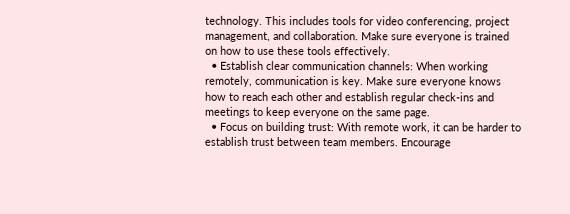technology. This includes tools for video conferencing, project management, and collaboration. Make sure everyone is trained on how to use these tools effectively.
  • Establish clear communication channels: When working remotely, communication is key. Make sure everyone knows how to reach each other and establish regular check-ins and meetings to keep everyone on the same page.
  • Focus on building trust: With remote work, it can be harder to establish trust between team members. Encourage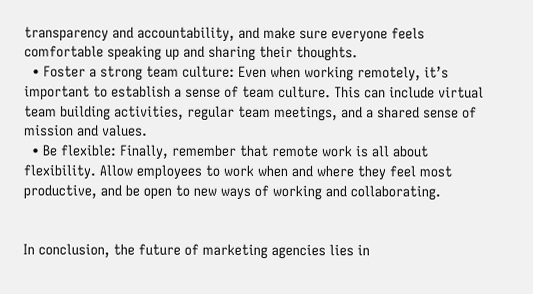transparency and accountability, and make sure everyone feels comfortable speaking up and sharing their thoughts.
  • Foster a strong team culture: Even when working remotely, it’s important to establish a sense of team culture. This can include virtual team building activities, regular team meetings, and a shared sense of mission and values.
  • Be flexible: Finally, remember that remote work is all about flexibility. Allow employees to work when and where they feel most productive, and be open to new ways of working and collaborating.


In conclusion, the future of marketing agencies lies in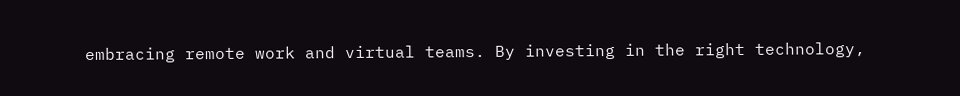embracing remote work and virtual teams. By investing in the right technology,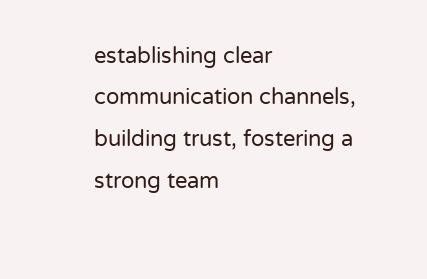establishing clear communication channels, building trust, fostering a strong team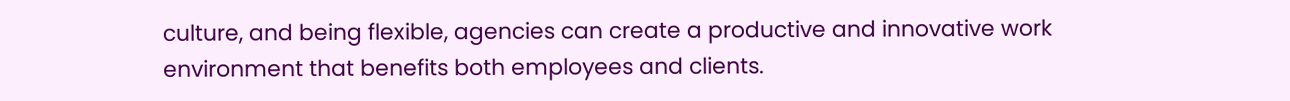culture, and being flexible, agencies can create a productive and innovative work environment that benefits both employees and clients.